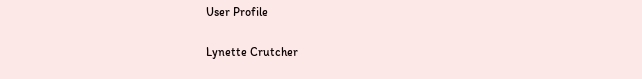User Profile

Lynette Crutcher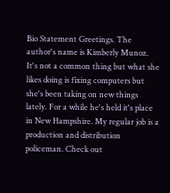Bio Statement Greetings. The author's name is Kimberly Munoz. It's not a common thing but what she likes doing is fixing computers but she's been taking on new things lately. For a while he's held it's place in New Hampshire. My regular job is a production and distribution policeman. Check out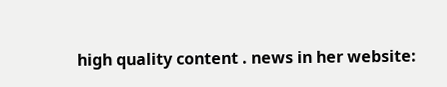high quality content . news in her website: